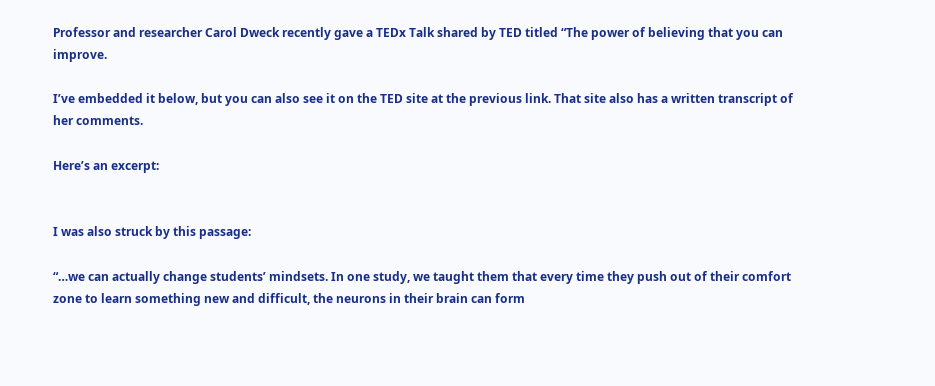Professor and researcher Carol Dweck recently gave a TEDx Talk shared by TED titled “The power of believing that you can improve.

I’ve embedded it below, but you can also see it on the TED site at the previous link. That site also has a written transcript of her comments.

Here’s an excerpt:


I was also struck by this passage:

“…we can actually change students’ mindsets. In one study, we taught them that every time they push out of their comfort zone to learn something new and difficult, the neurons in their brain can form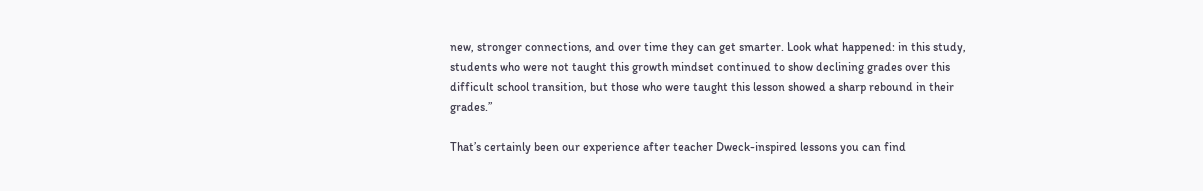new, stronger connections, and over time they can get smarter. Look what happened: in this study, students who were not taught this growth mindset continued to show declining grades over this difficult school transition, but those who were taught this lesson showed a sharp rebound in their grades.”

That’s certainly been our experience after teacher Dweck-inspired lessons you can find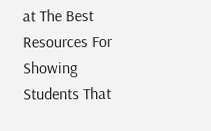at The Best Resources For Showing Students That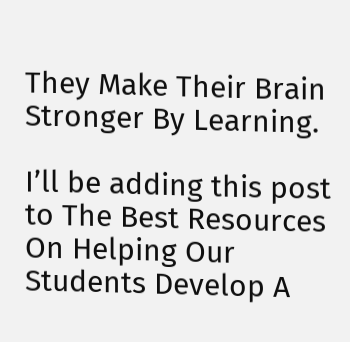They Make Their Brain Stronger By Learning.

I’ll be adding this post to The Best Resources On Helping Our Students Develop A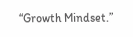“Growth Mindset.”